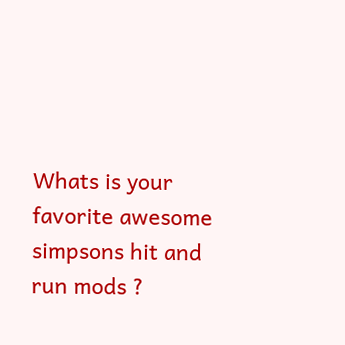Whats is your favorite awesome simpsons hit and run mods ?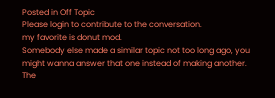Posted in Off Topic
Please login to contribute to the conversation.
my favorite is donut mod.
Somebody else made a similar topic not too long ago, you might wanna answer that one instead of making another.
The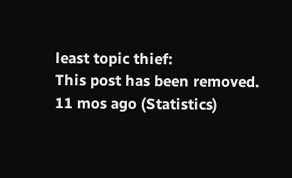least topic thief:
This post has been removed.
11 mos ago (Statistics)